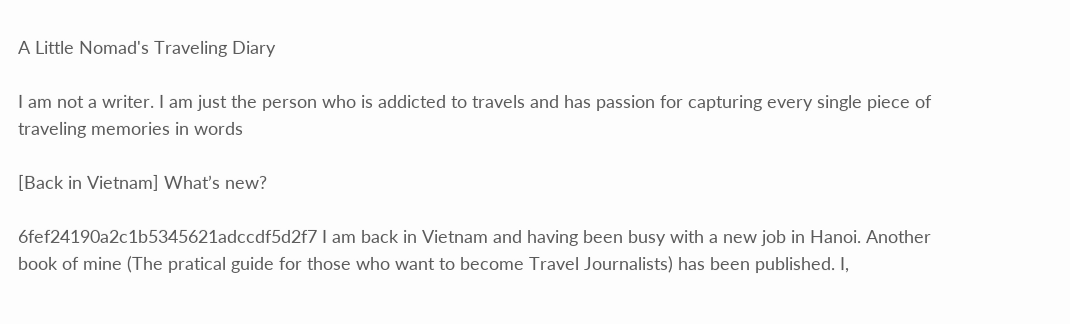A Little Nomad's Traveling Diary

I am not a writer. I am just the person who is addicted to travels and has passion for capturing every single piece of traveling memories in words

[Back in Vietnam] What’s new?

6fef24190a2c1b5345621adccdf5d2f7 I am back in Vietnam and having been busy with a new job in Hanoi. Another book of mine (The pratical guide for those who want to become Travel Journalists) has been published. I,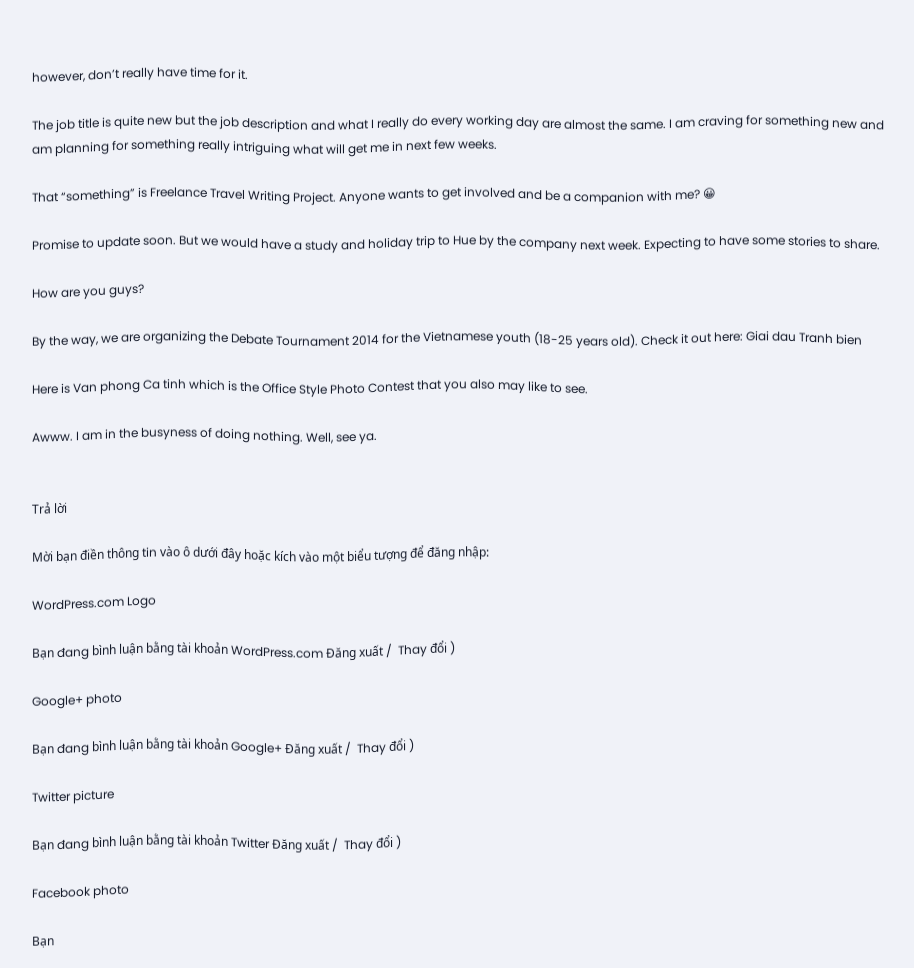however, don’t really have time for it.

The job title is quite new but the job description and what I really do every working day are almost the same. I am craving for something new and am planning for something really intriguing what will get me in next few weeks.

That “something” is Freelance Travel Writing Project. Anyone wants to get involved and be a companion with me? 😀

Promise to update soon. But we would have a study and holiday trip to Hue by the company next week. Expecting to have some stories to share.

How are you guys?

By the way, we are organizing the Debate Tournament 2014 for the Vietnamese youth (18-25 years old). Check it out here: Giai dau Tranh bien

Here is Van phong Ca tinh which is the Office Style Photo Contest that you also may like to see.

Awww. I am in the busyness of doing nothing. Well, see ya.


Trả lời

Mời bạn điền thông tin vào ô dưới đây hoặc kích vào một biểu tượng để đăng nhập:

WordPress.com Logo

Bạn đang bình luận bằng tài khoản WordPress.com Đăng xuất /  Thay đổi )

Google+ photo

Bạn đang bình luận bằng tài khoản Google+ Đăng xuất /  Thay đổi )

Twitter picture

Bạn đang bình luận bằng tài khoản Twitter Đăng xuất /  Thay đổi )

Facebook photo

Bạn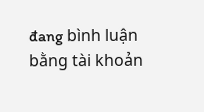đang bình luận bằng tài khoản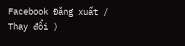Facebook Đăng xuất /  Thay đổi )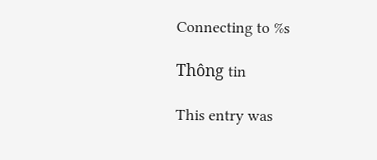Connecting to %s

Thông tin

This entry was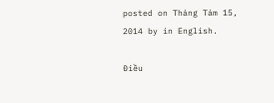posted on Tháng Tám 15, 2014 by in English.

Điều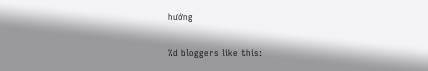hướng

%d bloggers like this: